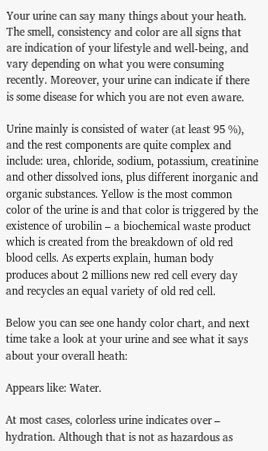Your urine can say many things about your heath. The smell, consistency and color are all signs that are indication of your lifestyle and well-being, and vary depending on what you were consuming recently. Moreover, your urine can indicate if there is some disease for which you are not even aware.

Urine mainly is consisted of water (at least 95 %), and the rest components are quite complex and include: urea, chloride, sodium, potassium, creatinine and other dissolved ions, plus different inorganic and organic substances. Yellow is the most common color of the urine is and that color is triggered by the existence of urobilin – a biochemical waste product which is created from the breakdown of old red blood cells. As experts explain, human body produces about 2 millions new red cell every day and recycles an equal variety of old red cell.

Below you can see one handy color chart, and next time take a look at your urine and see what it says about your overall heath:

Appears like: Water.

At most cases, colorless urine indicates over – hydration. Although that is not as hazardous as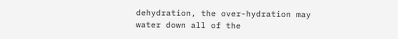dehydration, the over-hydration may water down all of the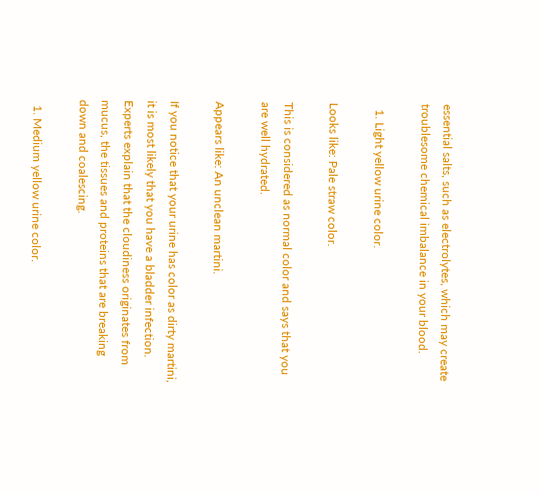essential salts, such as electrolytes, which may create troublesome chemical imbalance in your blood.

  1. Light yellow urine color.

Looks like: Pale straw color.

This is considered as normal color and says that you are well hydrated.

Appears like: An unclean martini.

If you notice that your urine has color as dirty martini, it is most likely that you have a bladder infection. Experts explain that the cloudiness originates from mucus, the tissues and proteins that are breaking down and coalescing.

  1. Medium yellow urine color.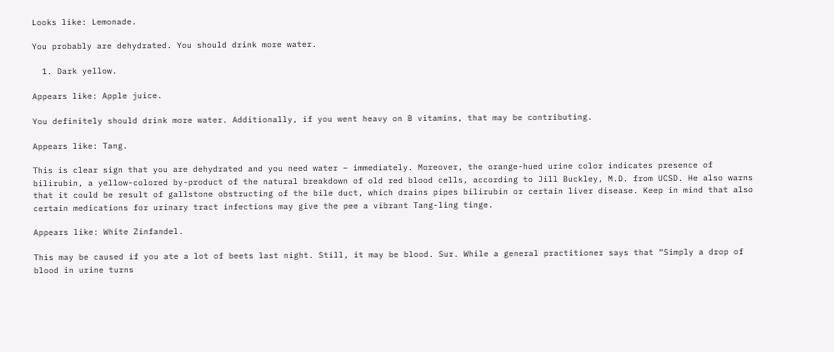Looks like: Lemonade.

You probably are dehydrated. You should drink more water.

  1. Dark yellow.

Appears like: Apple juice.

You definitely should drink more water. Additionally, if you went heavy on B vitamins, that may be contributing.

Appears like: Tang.

This is clear sign that you are dehydrated and you need water – immediately. Moreover, the orange-hued urine color indicates presence of bilirubin, a yellow-colored by-product of the natural breakdown of old red blood cells, according to Jill Buckley, M.D. from UCSD. He also warns that it could be result of gallstone obstructing of the bile duct, which drains pipes bilirubin or certain liver disease. Keep in mind that also certain medications for urinary tract infections may give the pee a vibrant Tang-ling tinge.

Appears like: White Zinfandel.

This may be caused if you ate a lot of beets last night. Still, it may be blood. Sur. While a general practitioner says that “Simply a drop of blood in urine turns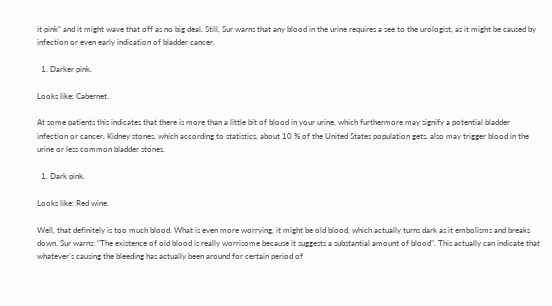it pink” and it might wave that off as no big deal. Still, Sur warns that any blood in the urine requires a see to the urologist, as it might be caused by infection or even early indication of bladder cancer.

  1. Darker pink.

Looks like: Cabernet.

At some patients this indicates that there is more than a little bit of blood in your urine, which furthermore may signify a potential bladder infection or cancer. Kidney stones, which according to statistics, about 10 % of the United States population gets, also may trigger blood in the urine or less common bladder stones.

  1. Dark pink.

Looks like: Red wine.

Well, that definitely is too much blood. What is even more worrying, it might be old blood, which actually turns dark as it embolisms and breaks down. Sur warns: “The existence of old blood is really worrisome because it suggests a substantial amount of blood”. This actually can indicate that whatever’s causing the bleeding has actually been around for certain period of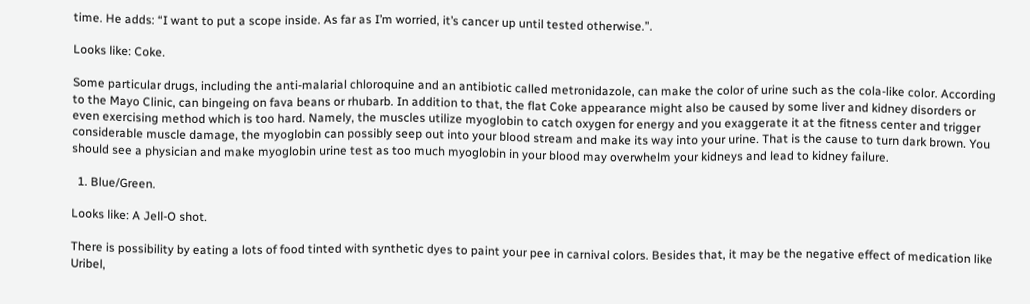time. He adds: “I want to put a scope inside. As far as I’m worried, it’s cancer up until tested otherwise.”.

Looks like: Coke.

Some particular drugs, including the anti-malarial chloroquine and an antibiotic called metronidazole, can make the color of urine such as the cola-like color. According to the Mayo Clinic, can bingeing on fava beans or rhubarb. In addition to that, the flat Coke appearance might also be caused by some liver and kidney disorders or even exercising method which is too hard. Namely, the muscles utilize myoglobin to catch oxygen for energy and you exaggerate it at the fitness center and trigger considerable muscle damage, the myoglobin can possibly seep out into your blood stream and make its way into your urine. That is the cause to turn dark brown. You should see a physician and make myoglobin urine test as too much myoglobin in your blood may overwhelm your kidneys and lead to kidney failure.

  1. Blue/Green.

Looks like: A Jell-O shot.

There is possibility by eating a lots of food tinted with synthetic dyes to paint your pee in carnival colors. Besides that, it may be the negative effect of medication like Uribel,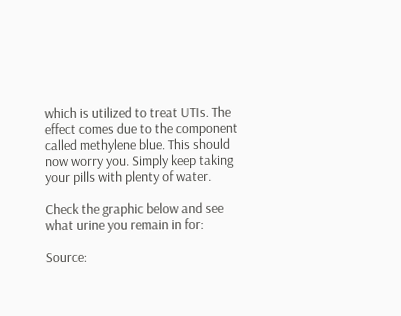which is utilized to treat UTIs. The effect comes due to the component called methylene blue. This should now worry you. Simply keep taking your pills with plenty of water.

Check the graphic below and see what urine you remain in for:

Source: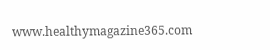www.healthymagazine365.com